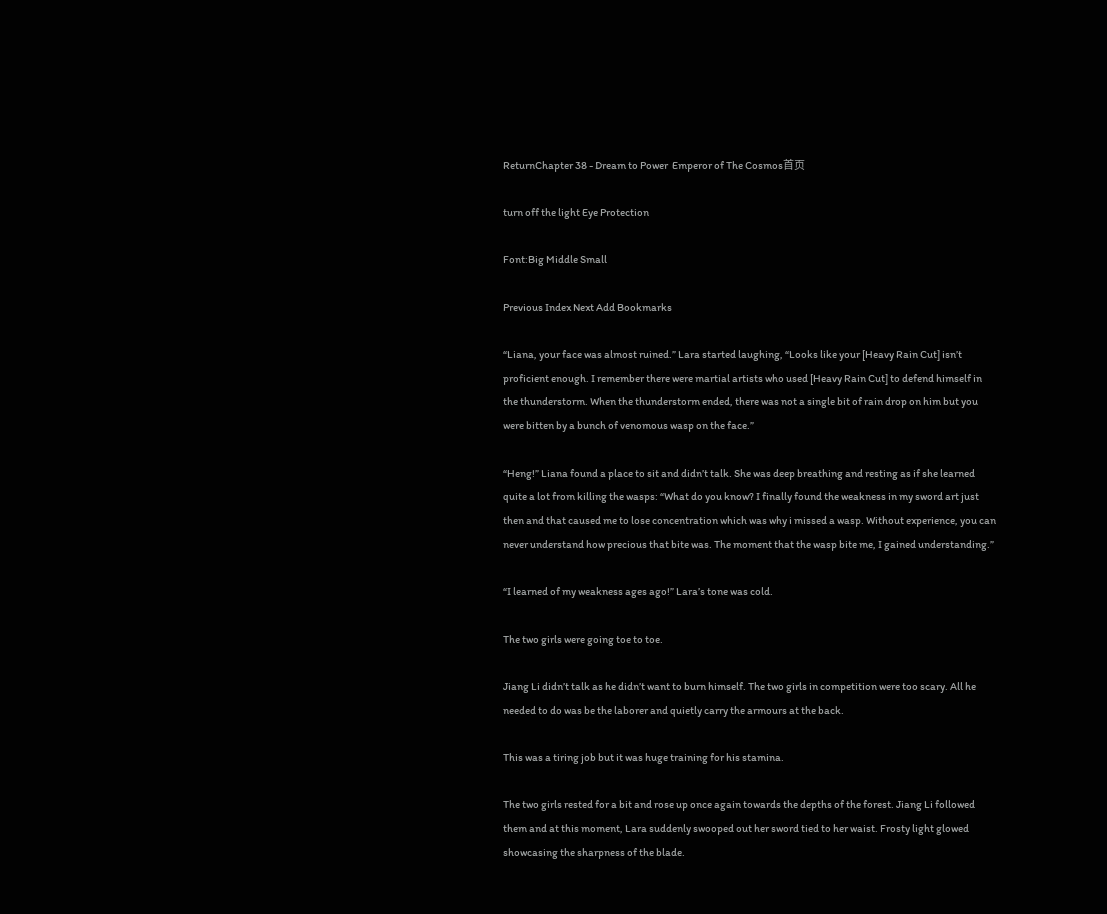ReturnChapter 38 - Dream to Power  Emperor of The Cosmos首页

turn off the light Eye Protection

Font:Big Middle Small

Previous Index Next Add Bookmarks

“Liana, your face was almost ruined.” Lara started laughing, “Looks like your [Heavy Rain Cut] isn’t proficient enough. I remember there were martial artists who used [Heavy Rain Cut] to defend himself in the thunderstorm. When the thunderstorm ended, there was not a single bit of rain drop on him but you were bitten by a bunch of venomous wasp on the face.”

“Heng!” Liana found a place to sit and didn’t talk. She was deep breathing and resting as if she learned quite a lot from killing the wasps: “What do you know? I finally found the weakness in my sword art just then and that caused me to lose concentration which was why i missed a wasp. Without experience, you can never understand how precious that bite was. The moment that the wasp bite me, I gained understanding.”

“I learned of my weakness ages ago!” Lara’s tone was cold.

The two girls were going toe to toe.

Jiang Li didn’t talk as he didn’t want to burn himself. The two girls in competition were too scary. All he needed to do was be the laborer and quietly carry the armours at the back.

This was a tiring job but it was huge training for his stamina.

The two girls rested for a bit and rose up once again towards the depths of the forest. Jiang Li followed them and at this moment, Lara suddenly swooped out her sword tied to her waist. Frosty light glowed showcasing the sharpness of the blade.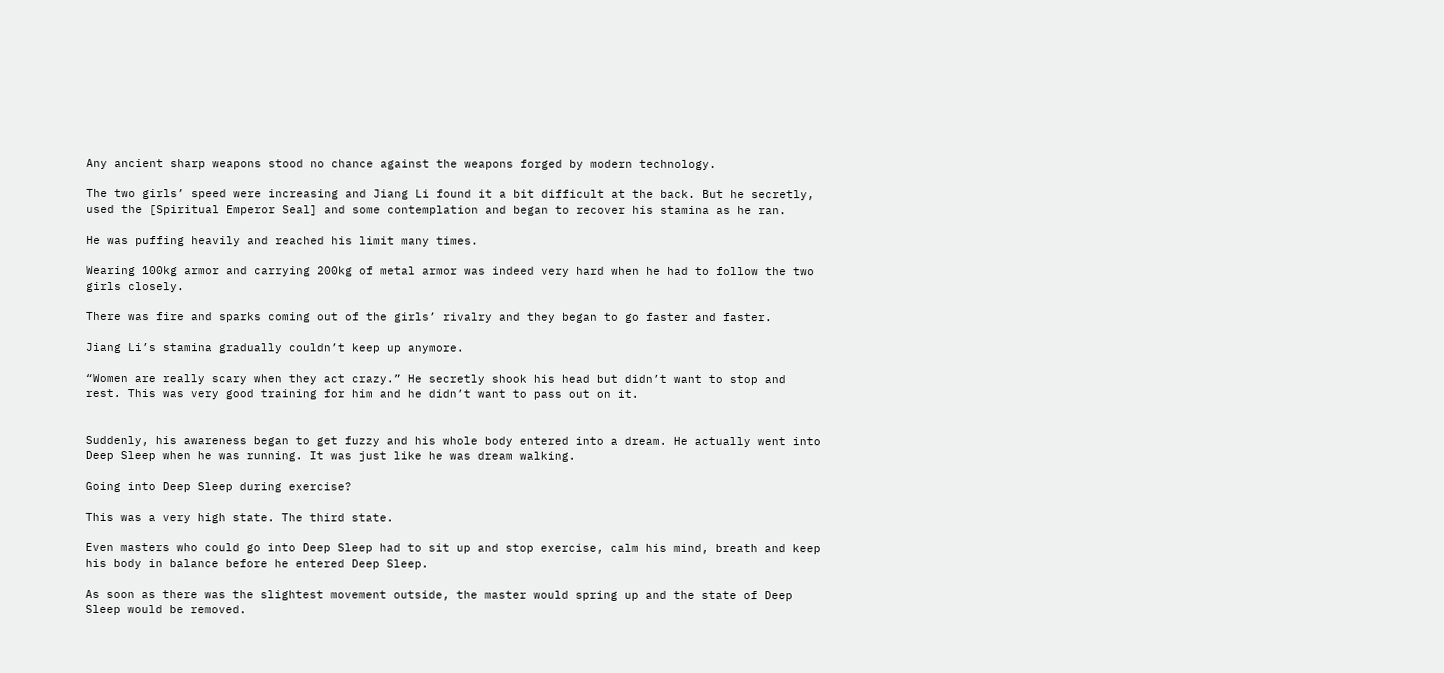Any ancient sharp weapons stood no chance against the weapons forged by modern technology.

The two girls’ speed were increasing and Jiang Li found it a bit difficult at the back. But he secretly, used the [Spiritual Emperor Seal] and some contemplation and began to recover his stamina as he ran.

He was puffing heavily and reached his limit many times.

Wearing 100kg armor and carrying 200kg of metal armor was indeed very hard when he had to follow the two girls closely.

There was fire and sparks coming out of the girls’ rivalry and they began to go faster and faster.

Jiang Li’s stamina gradually couldn’t keep up anymore.

“Women are really scary when they act crazy.” He secretly shook his head but didn’t want to stop and rest. This was very good training for him and he didn’t want to pass out on it.


Suddenly, his awareness began to get fuzzy and his whole body entered into a dream. He actually went into Deep Sleep when he was running. It was just like he was dream walking.

Going into Deep Sleep during exercise?

This was a very high state. The third state.

Even masters who could go into Deep Sleep had to sit up and stop exercise, calm his mind, breath and keep his body in balance before he entered Deep Sleep.

As soon as there was the slightest movement outside, the master would spring up and the state of Deep Sleep would be removed.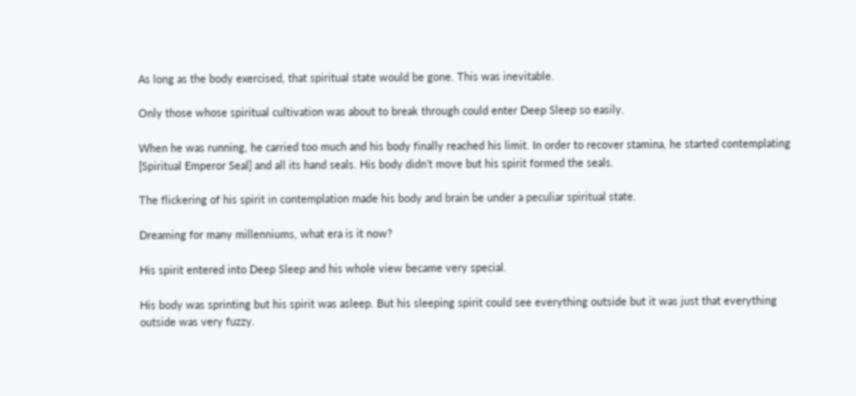As long as the body exercised, that spiritual state would be gone. This was inevitable.

Only those whose spiritual cultivation was about to break through could enter Deep Sleep so easily.

When he was running, he carried too much and his body finally reached his limit. In order to recover stamina, he started contemplating [Spiritual Emperor Seal] and all its hand seals. His body didn’t move but his spirit formed the seals.

The flickering of his spirit in contemplation made his body and brain be under a peculiar spiritual state.

Dreaming for many millenniums, what era is it now?

His spirit entered into Deep Sleep and his whole view became very special.

His body was sprinting but his spirit was asleep. But his sleeping spirit could see everything outside but it was just that everything outside was very fuzzy.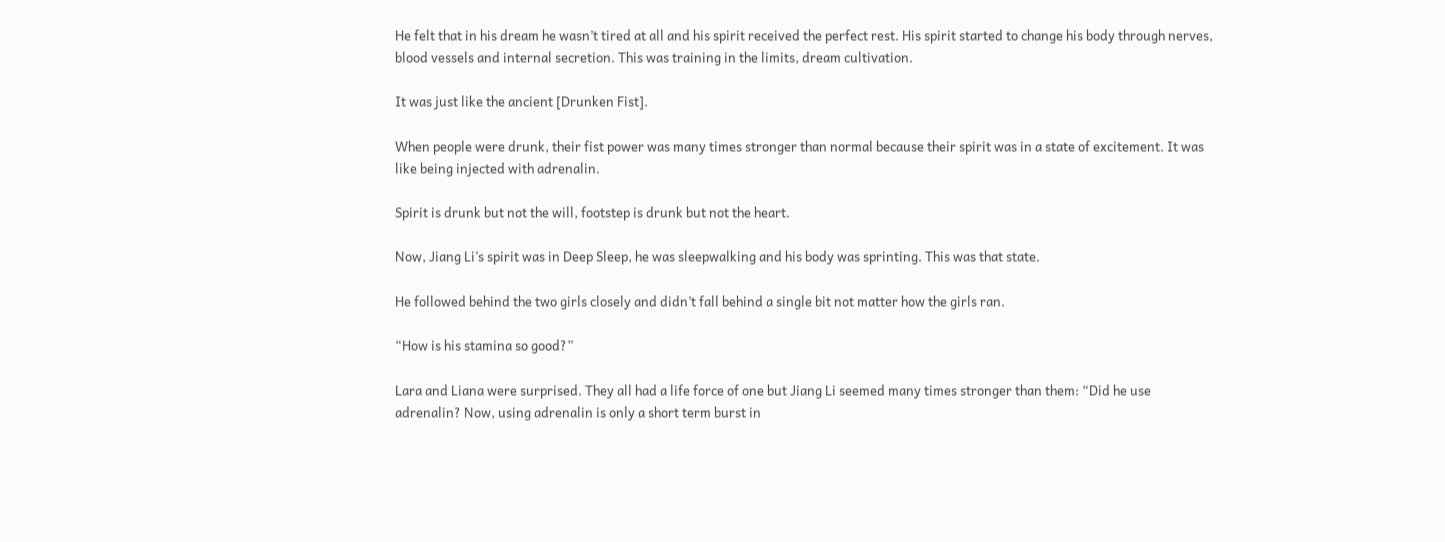He felt that in his dream he wasn’t tired at all and his spirit received the perfect rest. His spirit started to change his body through nerves, blood vessels and internal secretion. This was training in the limits, dream cultivation.

It was just like the ancient [Drunken Fist].

When people were drunk, their fist power was many times stronger than normal because their spirit was in a state of excitement. It was like being injected with adrenalin.

Spirit is drunk but not the will, footstep is drunk but not the heart.

Now, Jiang Li’s spirit was in Deep Sleep, he was sleepwalking and his body was sprinting. This was that state.

He followed behind the two girls closely and didn’t fall behind a single bit not matter how the girls ran.

“How is his stamina so good?”

Lara and Liana were surprised. They all had a life force of one but Jiang Li seemed many times stronger than them: “Did he use adrenalin? Now, using adrenalin is only a short term burst in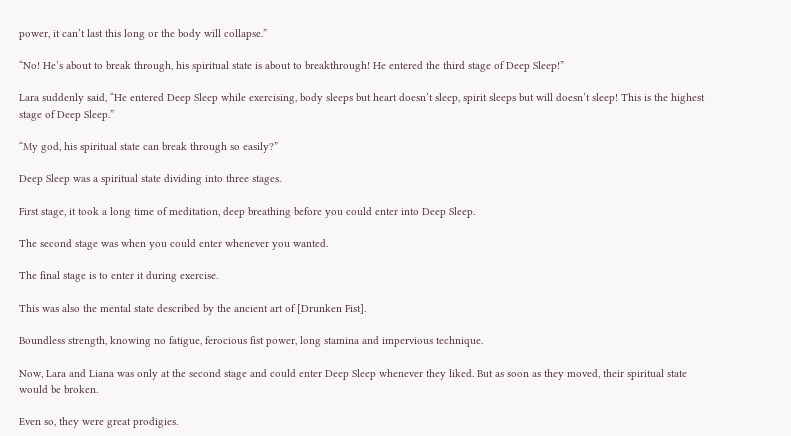power, it can’t last this long or the body will collapse.”

“No! He’s about to break through, his spiritual state is about to breakthrough! He entered the third stage of Deep Sleep!”

Lara suddenly said, “He entered Deep Sleep while exercising, body sleeps but heart doesn’t sleep, spirit sleeps but will doesn’t sleep! This is the highest stage of Deep Sleep.”

“My god, his spiritual state can break through so easily?”

Deep Sleep was a spiritual state dividing into three stages.

First stage, it took a long time of meditation, deep breathing before you could enter into Deep Sleep.

The second stage was when you could enter whenever you wanted.

The final stage is to enter it during exercise.

This was also the mental state described by the ancient art of [Drunken Fist].

Boundless strength, knowing no fatigue, ferocious fist power, long stamina and impervious technique.

Now, Lara and Liana was only at the second stage and could enter Deep Sleep whenever they liked. But as soon as they moved, their spiritual state would be broken.

Even so, they were great prodigies.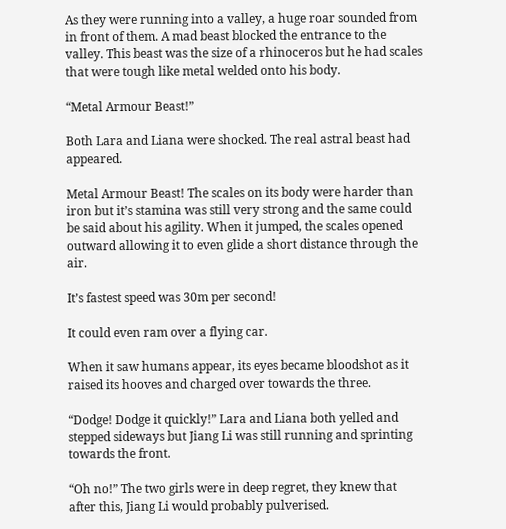As they were running into a valley, a huge roar sounded from in front of them. A mad beast blocked the entrance to the valley. This beast was the size of a rhinoceros but he had scales that were tough like metal welded onto his body.

“Metal Armour Beast!”

Both Lara and Liana were shocked. The real astral beast had appeared.

Metal Armour Beast! The scales on its body were harder than iron but it’s stamina was still very strong and the same could be said about his agility. When it jumped, the scales opened outward allowing it to even glide a short distance through the air.

It’s fastest speed was 30m per second!

It could even ram over a flying car.

When it saw humans appear, its eyes became bloodshot as it raised its hooves and charged over towards the three.

“Dodge! Dodge it quickly!” Lara and Liana both yelled and stepped sideways but Jiang Li was still running and sprinting towards the front.

“Oh no!” The two girls were in deep regret, they knew that after this, Jiang Li would probably pulverised.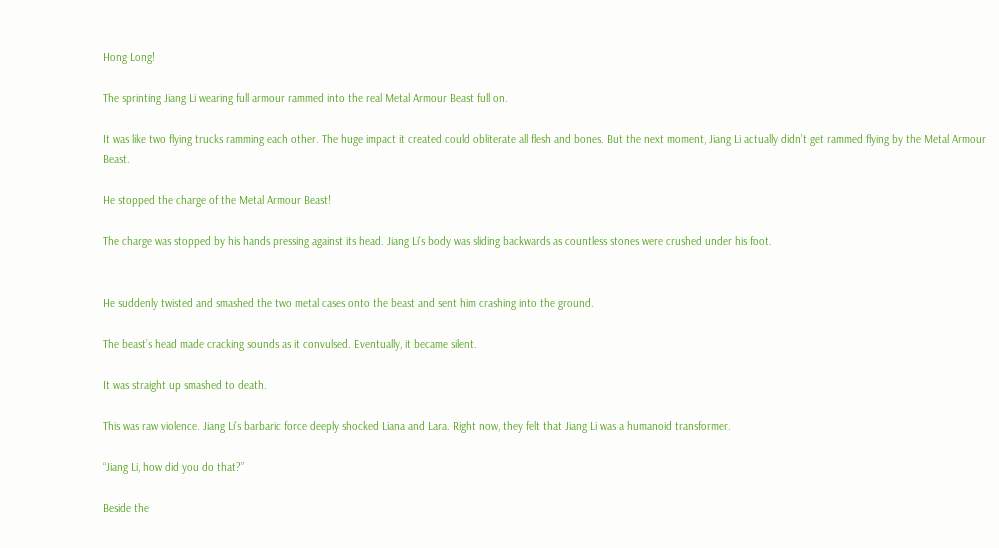Hong Long!

The sprinting Jiang Li wearing full armour rammed into the real Metal Armour Beast full on.

It was like two flying trucks ramming each other. The huge impact it created could obliterate all flesh and bones. But the next moment, Jiang Li actually didn’t get rammed flying by the Metal Armour Beast.

He stopped the charge of the Metal Armour Beast!

The charge was stopped by his hands pressing against its head. Jiang Li’s body was sliding backwards as countless stones were crushed under his foot.


He suddenly twisted and smashed the two metal cases onto the beast and sent him crashing into the ground.

The beast’s head made cracking sounds as it convulsed. Eventually, it became silent.

It was straight up smashed to death.

This was raw violence. Jiang Li’s barbaric force deeply shocked Liana and Lara. Right now, they felt that Jiang Li was a humanoid transformer.

“Jiang Li, how did you do that?”

Beside the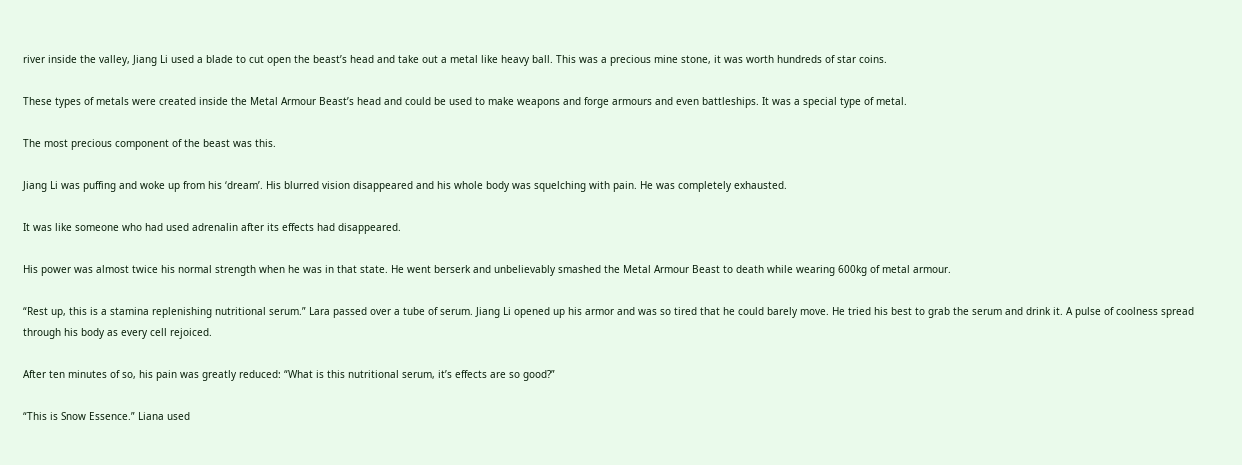river inside the valley, Jiang Li used a blade to cut open the beast’s head and take out a metal like heavy ball. This was a precious mine stone, it was worth hundreds of star coins.

These types of metals were created inside the Metal Armour Beast’s head and could be used to make weapons and forge armours and even battleships. It was a special type of metal.

The most precious component of the beast was this.

Jiang Li was puffing and woke up from his ‘dream’. His blurred vision disappeared and his whole body was squelching with pain. He was completely exhausted.

It was like someone who had used adrenalin after its effects had disappeared.

His power was almost twice his normal strength when he was in that state. He went berserk and unbelievably smashed the Metal Armour Beast to death while wearing 600kg of metal armour.

“Rest up, this is a stamina replenishing nutritional serum.” Lara passed over a tube of serum. Jiang Li opened up his armor and was so tired that he could barely move. He tried his best to grab the serum and drink it. A pulse of coolness spread through his body as every cell rejoiced.

After ten minutes of so, his pain was greatly reduced: “What is this nutritional serum, it’s effects are so good?”

“This is Snow Essence.” Liana used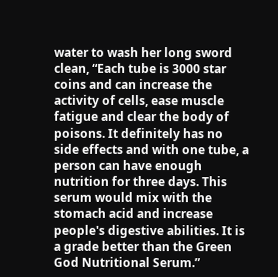water to wash her long sword clean, “Each tube is 3000 star coins and can increase the activity of cells, ease muscle fatigue and clear the body of poisons. It definitely has no side effects and with one tube, a person can have enough nutrition for three days. This serum would mix with the stomach acid and increase people's digestive abilities. It is a grade better than the Green God Nutritional Serum.”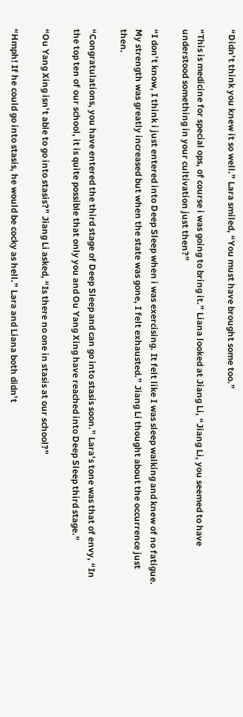“Didn’t think you knew it so well.” Lara smiled, “You must have brought some too.”

“This is medicine for special ops, of course i was going to bring it.” Liana looked at Jiang Li, “Jiang Li, you seemed to have understood something in your cultivation just then?”

“I don’t know, I think i just entered into Deep Sleep when i was exercising. It felt like I was sleep walking and knew of no fatigue. My strength was greatly increased but when the state was gone, I felt exhausted.” Jiang Li thought about the occurrence just then.

“Congratulations, you have entered the third stage of Deep Sleep and can go into stasis soon.” Lara’s tone was that of envy, “In the top ten of our school, it is quite possible that only you and Ou Yang Xing have reached into Deep Sleep third stage.”

“Ou Yang Xing isn’t able to go into stasis?” Jiang Li asked, “Is there no one in stasis at our school?”

“Hmph! If he could go into stasis, he would be cocky as hell.” Lara and Liana both didn’t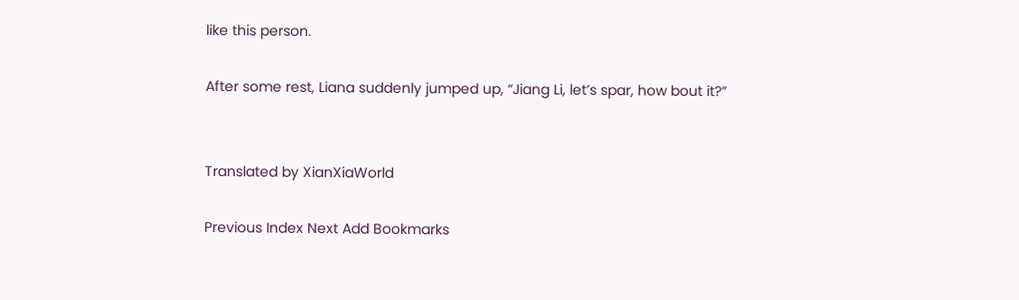like this person.

After some rest, Liana suddenly jumped up, “Jiang Li, let’s spar, how bout it?”


Translated by XianXiaWorld

Previous Index Next Add Bookmarks